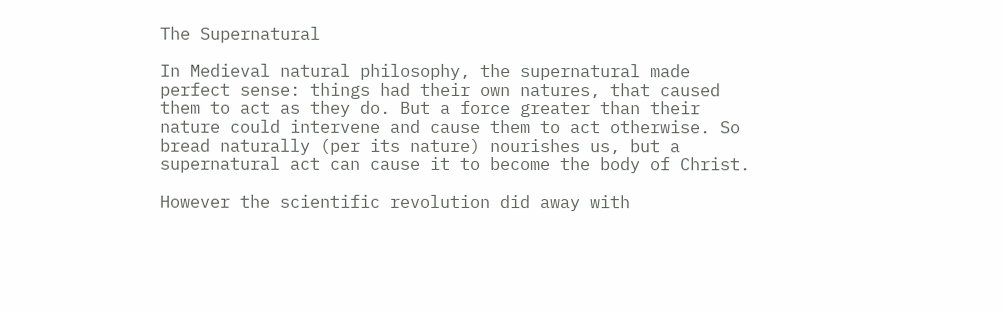The Supernatural

In Medieval natural philosophy, the supernatural made perfect sense: things had their own natures, that caused them to act as they do. But a force greater than their nature could intervene and cause them to act otherwise. So bread naturally (per its nature) nourishes us, but a supernatural act can cause it to become the body of Christ.

However the scientific revolution did away with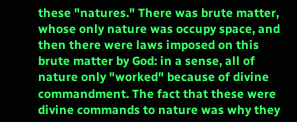these "natures." There was brute matter, whose only nature was occupy space, and then there were laws imposed on this brute matter by God: in a sense, all of nature only "worked" because of divine commandment. The fact that these were divine commands to nature was why they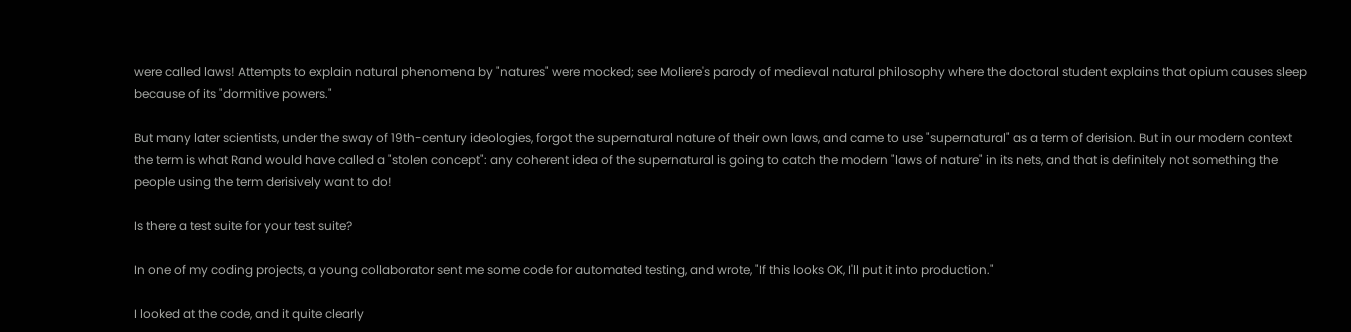were called laws! Attempts to explain natural phenomena by "natures" were mocked; see Moliere's parody of medieval natural philosophy where the doctoral student explains that opium causes sleep because of its "dormitive powers."

But many later scientists, under the sway of 19th-century ideologies, forgot the supernatural nature of their own laws, and came to use "supernatural" as a term of derision. But in our modern context the term is what Rand would have called a "stolen concept": any coherent idea of the supernatural is going to catch the modern "laws of nature" in its nets, and that is definitely not something the people using the term derisively want to do!

Is there a test suite for your test suite?

In one of my coding projects, a young collaborator sent me some code for automated testing, and wrote, "If this looks OK, I'll put it into production."

I looked at the code, and it quite clearly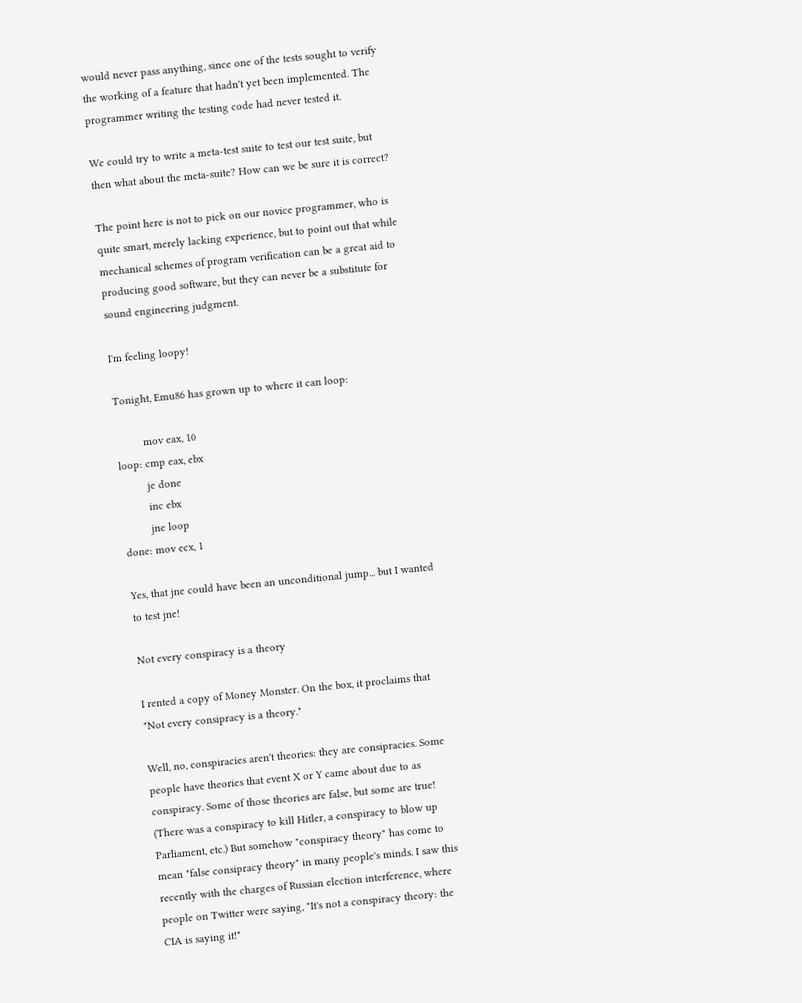would never pass anything, since one of the tests sought to verify the working of a feature that hadn't yet been implemented. The programmer writing the testing code had never tested it.

We could try to write a meta-test suite to test our test suite, but then what about the meta-suite? How can we be sure it is correct?

The point here is not to pick on our novice programmer, who is quite smart, merely lacking experience, but to point out that while mechanical schemes of program verification can be a great aid to producing good software, but they can never be a substitute for sound engineering judgment.

I'm feeling loopy!

Tonight, Emu86 has grown up to where it can loop:

         mov eax, 10
loop: cmp eax, ebx
         je done
         inc ebx
         jne loop
done: mov ecx, 1

Yes, that jne could have been an unconditional jump... but I wanted to test jne!

Not every conspiracy is a theory

I rented a copy of Money Monster. On the box, it proclaims that "Not every consipracy is a theory."

Well, no, conspiracies aren't theories: they are consipracies. Some people have theories that event X or Y came about due to as conspiracy. Some of those theories are false, but some are true! (There was a conspiracy to kill Hitler, a conspiracy to blow up Parliament, etc.) But somehow "conspiracy theory" has come to mean "false consipracy theory" in many people's minds. I saw this recently with the charges of Russian election interference, where people on Twitter were saying, "It's not a conspiracy theory: the CIA is saying it!"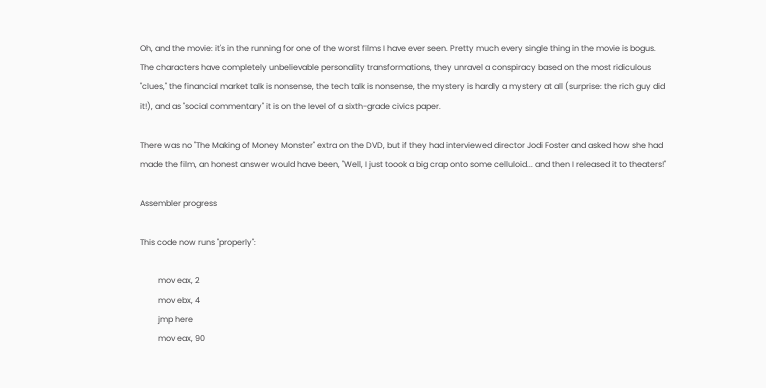Oh, and the movie: it's in the running for one of the worst films I have ever seen. Pretty much every single thing in the movie is bogus. The characters have completely unbelievable personality transformations, they unravel a conspiracy based on the most ridiculous "clues," the financial market talk is nonsense, the tech talk is nonsense, the mystery is hardly a mystery at all (surprise: the rich guy did it!), and as "social commentary" it is on the level of a sixth-grade civics paper.

There was no "The Making of Money Monster" extra on the DVD, but if they had interviewed director Jodi Foster and asked how she had made the film, an honest answer would have been, "Well, I just toook a big crap onto some celluloid... and then I released it to theaters!"

Assembler progress

This code now runs "properly":

         mov eax, 2
         mov ebx, 4
         jmp here
         mov eax, 90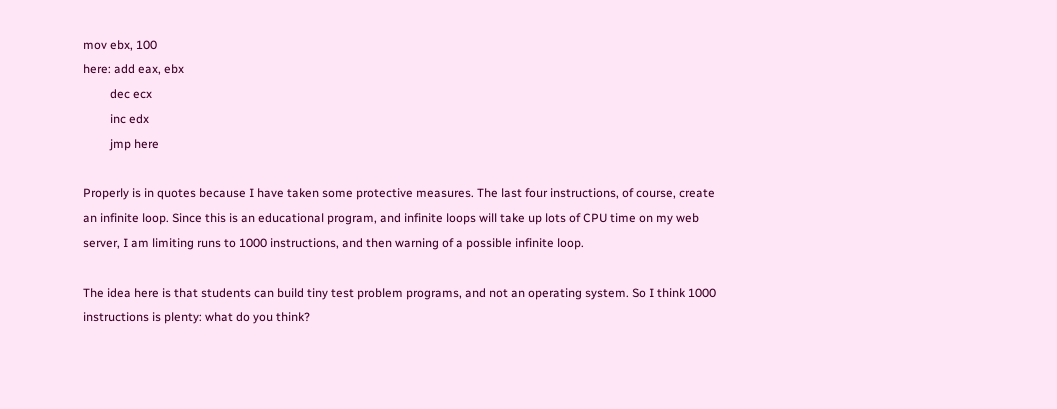mov ebx, 100
here: add eax, ebx
         dec ecx
         inc edx
         jmp here

Properly is in quotes because I have taken some protective measures. The last four instructions, of course, create an infinite loop. Since this is an educational program, and infinite loops will take up lots of CPU time on my web server, I am limiting runs to 1000 instructions, and then warning of a possible infinite loop.

The idea here is that students can build tiny test problem programs, and not an operating system. So I think 1000 instructions is plenty: what do you think?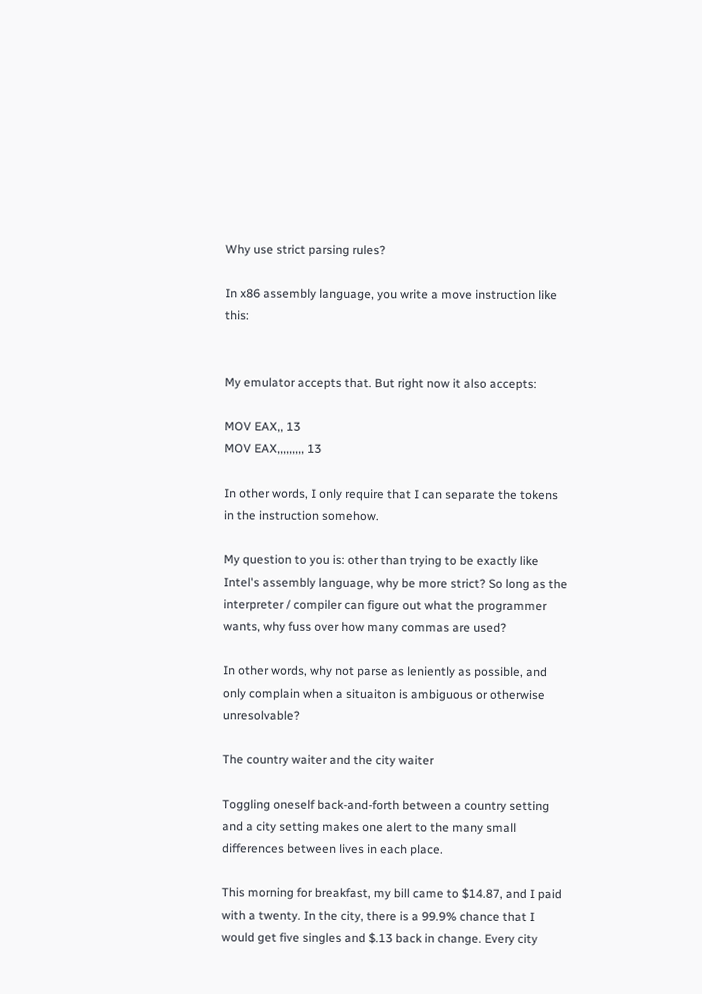Why use strict parsing rules?

In x86 assembly language, you write a move instruction like this:


My emulator accepts that. But right now it also accepts:

MOV EAX,, 13
MOV EAX,,,,,,,,, 13

In other words, I only require that I can separate the tokens in the instruction somehow.

My question to you is: other than trying to be exactly like Intel's assembly language, why be more strict? So long as the interpreter / compiler can figure out what the programmer wants, why fuss over how many commas are used?

In other words, why not parse as leniently as possible, and only complain when a situaiton is ambiguous or otherwise unresolvable?

The country waiter and the city waiter

Toggling oneself back-and-forth between a country setting and a city setting makes one alert to the many small differences between lives in each place.

This morning for breakfast, my bill came to $14.87, and I paid with a twenty. In the city, there is a 99.9% chance that I would get five singles and $.13 back in change. Every city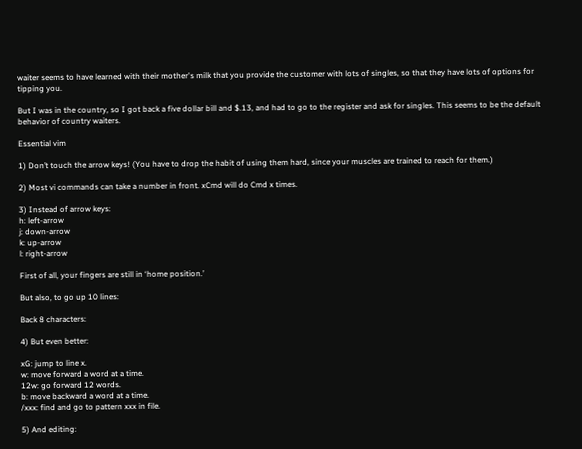waiter seems to have learned with their mother's milk that you provide the customer with lots of singles, so that they have lots of options for tipping you.

But I was in the country, so I got back a five dollar bill and $.13, and had to go to the register and ask for singles. This seems to be the default behavior of country waiters.

Essential vim

1) Don’t touch the arrow keys! (You have to drop the habit of using them hard, since your muscles are trained to reach for them.)

2) Most vi commands can take a number in front. xCmd will do Cmd x times.

3) Instead of arrow keys:
h: left-arrow
j: down-arrow
k: up-arrow
l: right-arrow

First of all, your fingers are still in ‘home position.’

But also, to go up 10 lines:

Back 8 characters:

4) But even better:

xG: jump to line x.
w: move forward a word at a time.
12w: go forward 12 words.
b: move backward a word at a time.
/xxx: find and go to pattern xxx in file.

5) And editing: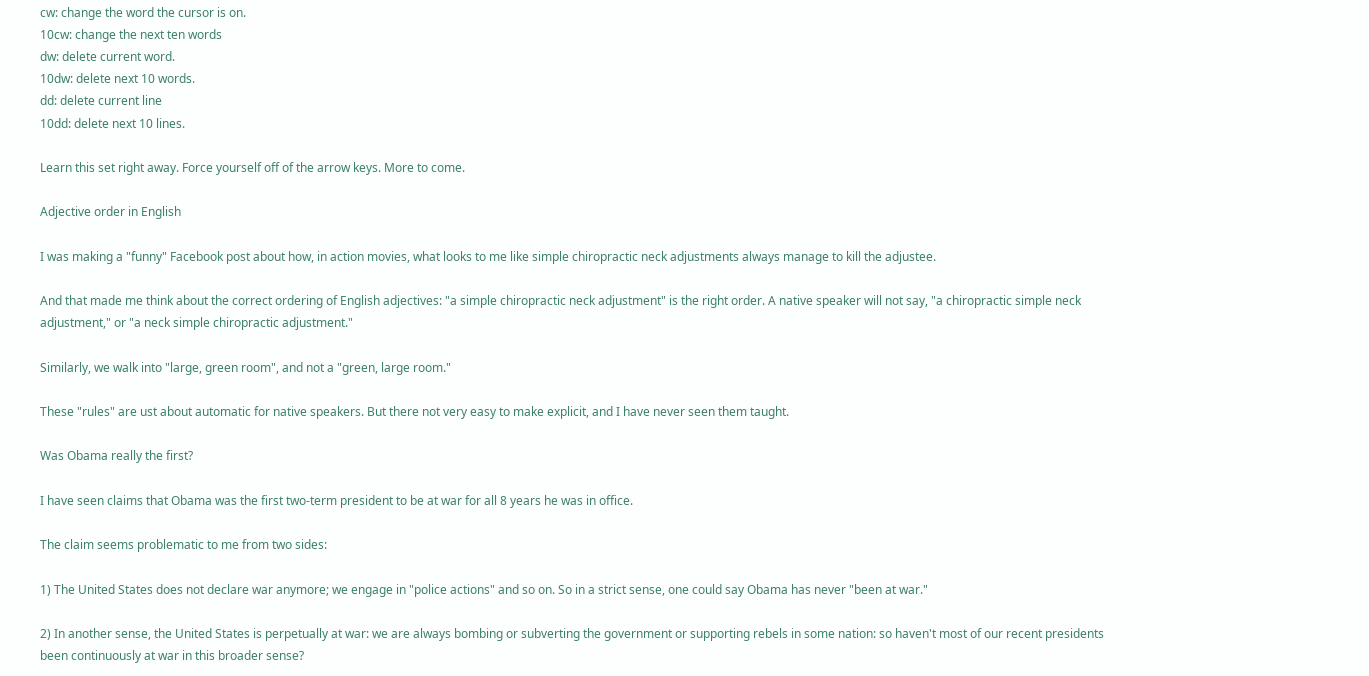cw: change the word the cursor is on.
10cw: change the next ten words
dw: delete current word.
10dw: delete next 10 words.
dd: delete current line
10dd: delete next 10 lines.

Learn this set right away. Force yourself off of the arrow keys. More to come.

Adjective order in English

I was making a "funny" Facebook post about how, in action movies, what looks to me like simple chiropractic neck adjustments always manage to kill the adjustee.

And that made me think about the correct ordering of English adjectives: "a simple chiropractic neck adjustment" is the right order. A native speaker will not say, "a chiropractic simple neck adjustment," or "a neck simple chiropractic adjustment."

Similarly, we walk into "large, green room", and not a "green, large room."

These "rules" are ust about automatic for native speakers. But there not very easy to make explicit, and I have never seen them taught.

Was Obama really the first?

I have seen claims that Obama was the first two-term president to be at war for all 8 years he was in office.

The claim seems problematic to me from two sides:

1) The United States does not declare war anymore; we engage in "police actions" and so on. So in a strict sense, one could say Obama has never "been at war."

2) In another sense, the United States is perpetually at war: we are always bombing or subverting the government or supporting rebels in some nation: so haven't most of our recent presidents been continuously at war in this broader sense?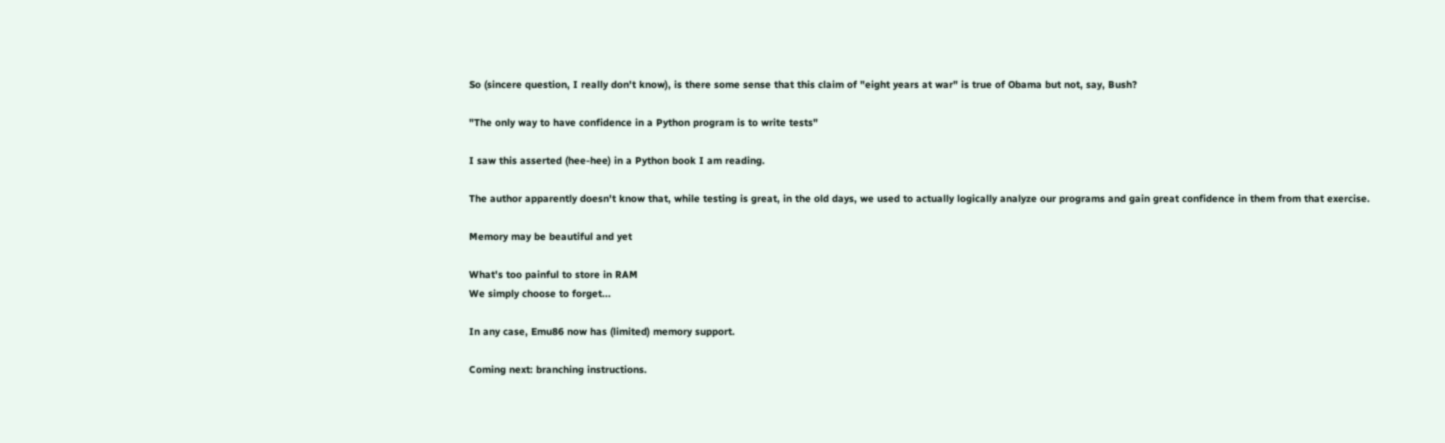So (sincere question, I really don't know), is there some sense that this claim of "eight years at war" is true of Obama but not, say, Bush?

"The only way to have confidence in a Python program is to write tests"

I saw this asserted (hee-hee) in a Python book I am reading.

The author apparently doesn't know that, while testing is great, in the old days, we used to actually logically analyze our programs and gain great confidence in them from that exercise.

Memory may be beautiful and yet

What's too painful to store in RAM
We simply choose to forget...

In any case, Emu86 now has (limited) memory support.

Coming next: branching instructions.